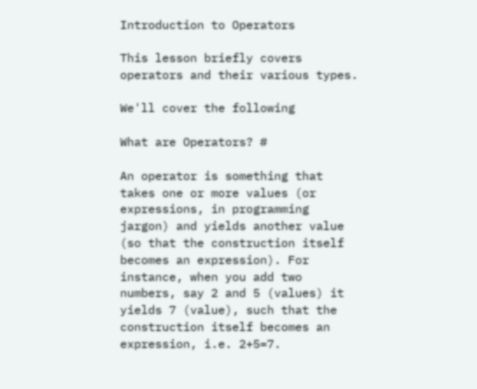Introduction to Operators

This lesson briefly covers operators and their various types.

We'll cover the following

What are Operators? #

An operator is something that takes one or more values (or expressions, in programming jargon) and yields another value (so that the construction itself becomes an expression). For instance, when you add two numbers, say 2 and 5 (values) it yields 7 (value), such that the construction itself becomes an expression, i.e. 2+5=7.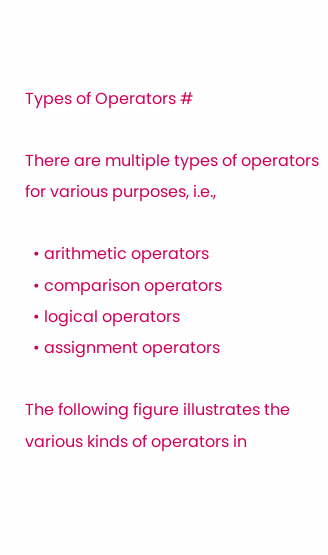Types of Operators #

There are multiple types of operators for various purposes, i.e.,

  • arithmetic operators
  • comparison operators
  • logical operators
  • assignment operators

The following figure illustrates the various kinds of operators in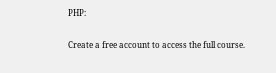PHP:

Create a free account to access the full course.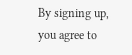By signing up, you agree to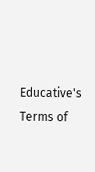Educative's Terms of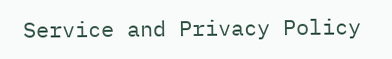Service and Privacy Policy